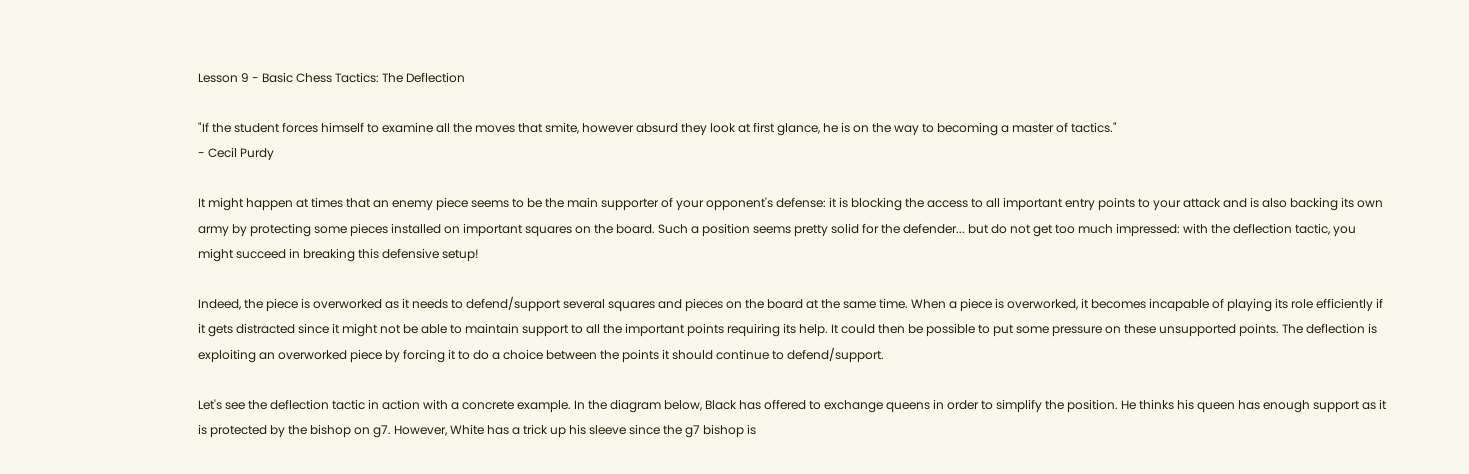Lesson 9 - Basic Chess Tactics: The Deflection

"If the student forces himself to examine all the moves that smite, however absurd they look at first glance, he is on the way to becoming a master of tactics."
- Cecil Purdy

It might happen at times that an enemy piece seems to be the main supporter of your opponent's defense: it is blocking the access to all important entry points to your attack and is also backing its own army by protecting some pieces installed on important squares on the board. Such a position seems pretty solid for the defender... but do not get too much impressed: with the deflection tactic, you might succeed in breaking this defensive setup!

Indeed, the piece is overworked as it needs to defend/support several squares and pieces on the board at the same time. When a piece is overworked, it becomes incapable of playing its role efficiently if it gets distracted since it might not be able to maintain support to all the important points requiring its help. It could then be possible to put some pressure on these unsupported points. The deflection is exploiting an overworked piece by forcing it to do a choice between the points it should continue to defend/support.

Let's see the deflection tactic in action with a concrete example. In the diagram below, Black has offered to exchange queens in order to simplify the position. He thinks his queen has enough support as it is protected by the bishop on g7. However, White has a trick up his sleeve since the g7 bishop is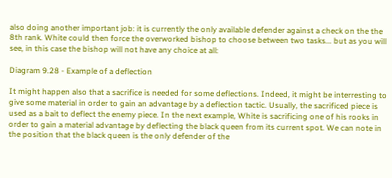also doing another important job: it is currently the only available defender against a check on the the 8th rank. White could then force the overworked bishop to choose between two tasks... but as you will see, in this case the bishop will not have any choice at all:

Diagram 9.28 - Example of a deflection

It might happen also that a sacrifice is needed for some deflections. Indeed, it might be interresting to give some material in order to gain an advantage by a deflection tactic. Usually, the sacrificed piece is used as a bait to deflect the enemy piece. In the next example, White is sacrificing one of his rooks in order to gain a material advantage by deflecting the black queen from its current spot. We can note in the position that the black queen is the only defender of the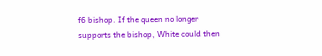f6 bishop. If the queen no longer supports the bishop, White could then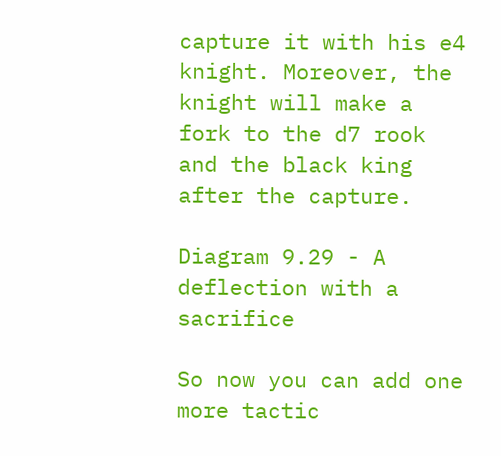capture it with his e4 knight. Moreover, the knight will make a fork to the d7 rook and the black king after the capture.

Diagram 9.29 - A deflection with a sacrifice

So now you can add one more tactic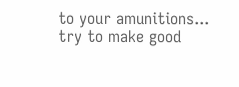to your amunitions... try to make good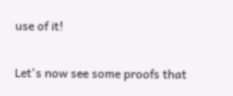use of it!

Let's now see some proofs that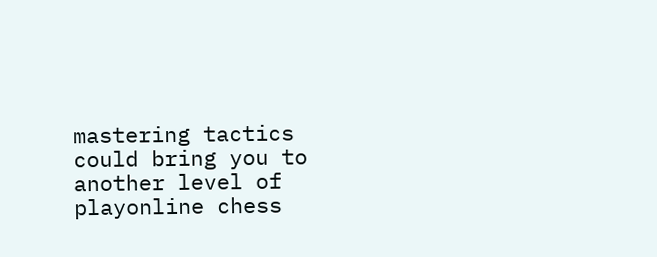mastering tactics could bring you to another level of playonline chess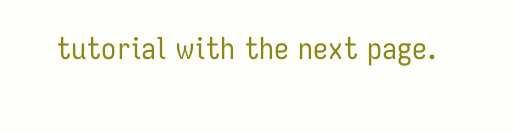tutorial with the next page.